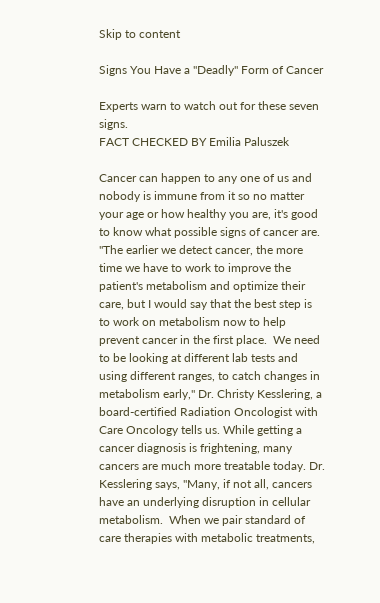Skip to content

Signs You Have a "Deadly" Form of Cancer

Experts warn to watch out for these seven signs.
FACT CHECKED BY Emilia Paluszek

Cancer can happen to any one of us and nobody is immune from it so no matter your age or how healthy you are, it's good to know what possible signs of cancer are. "The earlier we detect cancer, the more time we have to work to improve the patient's metabolism and optimize their care, but I would say that the best step is to work on metabolism now to help prevent cancer in the first place.  We need to be looking at different lab tests and using different ranges, to catch changes in metabolism early," Dr. Christy Kesslering, a board-certified Radiation Oncologist with Care Oncology tells us. While getting a cancer diagnosis is frightening, many cancers are much more treatable today. Dr. Kesslering says, "Many, if not all, cancers have an underlying disruption in cellular metabolism.  When we pair standard of care therapies with metabolic treatments,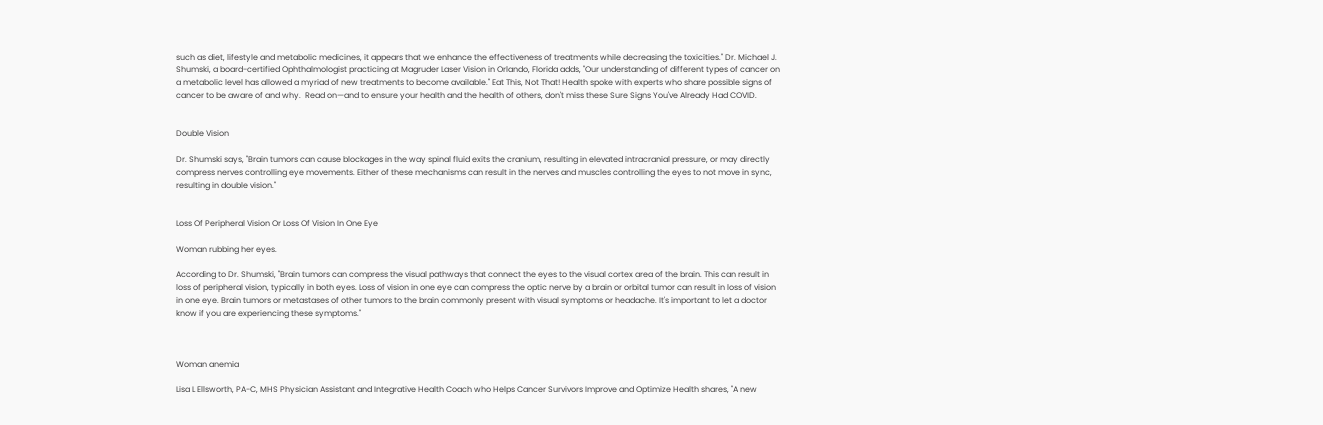such as diet, lifestyle and metabolic medicines, it appears that we enhance the effectiveness of treatments while decreasing the toxicities." Dr. Michael J. Shumski, a board-certified Ophthalmologist practicing at Magruder Laser Vision in Orlando, Florida adds, "Our understanding of different types of cancer on a metabolic level has allowed a myriad of new treatments to become available." Eat This, Not That! Health spoke with experts who share possible signs of cancer to be aware of and why.  Read on—and to ensure your health and the health of others, don't miss these Sure Signs You've Already Had COVID.


Double Vision

Dr. Shumski says, "Brain tumors can cause blockages in the way spinal fluid exits the cranium, resulting in elevated intracranial pressure, or may directly compress nerves controlling eye movements. Either of these mechanisms can result in the nerves and muscles controlling the eyes to not move in sync, resulting in double vision."


Loss Of Peripheral Vision Or Loss Of Vision In One Eye

Woman rubbing her eyes.

According to Dr. Shumski, "Brain tumors can compress the visual pathways that connect the eyes to the visual cortex area of the brain. This can result in loss of peripheral vision, typically in both eyes. Loss of vision in one eye can compress the optic nerve by a brain or orbital tumor can result in loss of vision in one eye. Brain tumors or metastases of other tumors to the brain commonly present with visual symptoms or headache. It's important to let a doctor know if you are experiencing these symptoms."



Woman anemia

Lisa L Ellsworth, PA-C, MHS Physician Assistant and Integrative Health Coach who Helps Cancer Survivors Improve and Optimize Health shares, "A new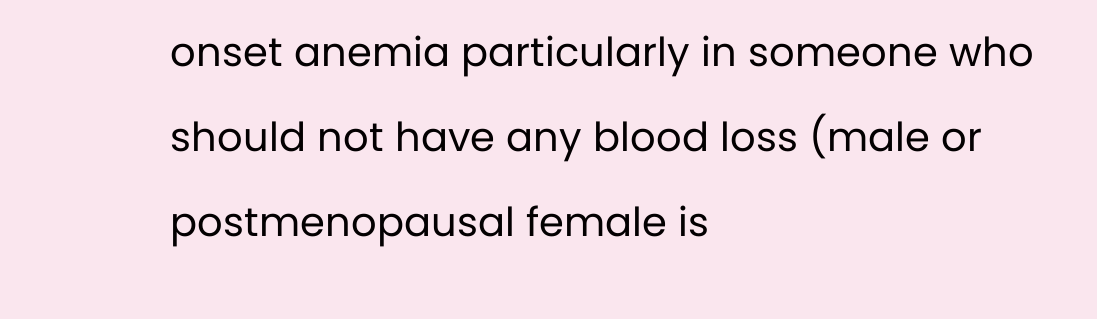onset anemia particularly in someone who should not have any blood loss (male or postmenopausal female is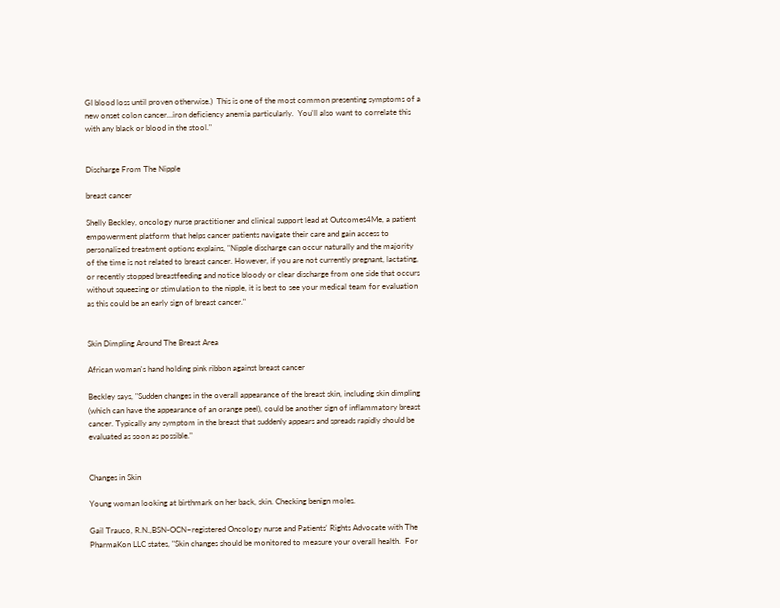GI blood loss until proven otherwise.)  This is one of the most common presenting symptoms of a new onset colon cancer…iron deficiency anemia particularly.  You'll also want to correlate this with any black or blood in the stool."


Discharge From The Nipple

breast cancer

Shelly Beckley, oncology nurse practitioner and clinical support lead at Outcomes4Me, a patient empowerment platform that helps cancer patients navigate their care and gain access to personalized treatment options explains, "Nipple discharge can occur naturally and the majority of the time is not related to breast cancer. However, if you are not currently pregnant, lactating, or recently stopped breastfeeding and notice bloody or clear discharge from one side that occurs without squeezing or stimulation to the nipple, it is best to see your medical team for evaluation as this could be an early sign of breast cancer."


Skin Dimpling Around The Breast Area

African woman's hand holding pink ribbon against breast cancer

Beckley says, "Sudden changes in the overall appearance of the breast skin, including skin dimpling (which can have the appearance of an orange peel), could be another sign of inflammatory breast cancer. Typically any symptom in the breast that suddenly appears and spreads rapidly should be evaluated as soon as possible."


Changes in Skin

Young woman looking at birthmark on her back, skin. Checking benign moles.

Gail Trauco, R.N.,BSN-OCN–registered Oncology nurse and Patients' Rights Advocate with The PharmaKon LLC states, "Skin changes should be monitored to measure your overall health.  For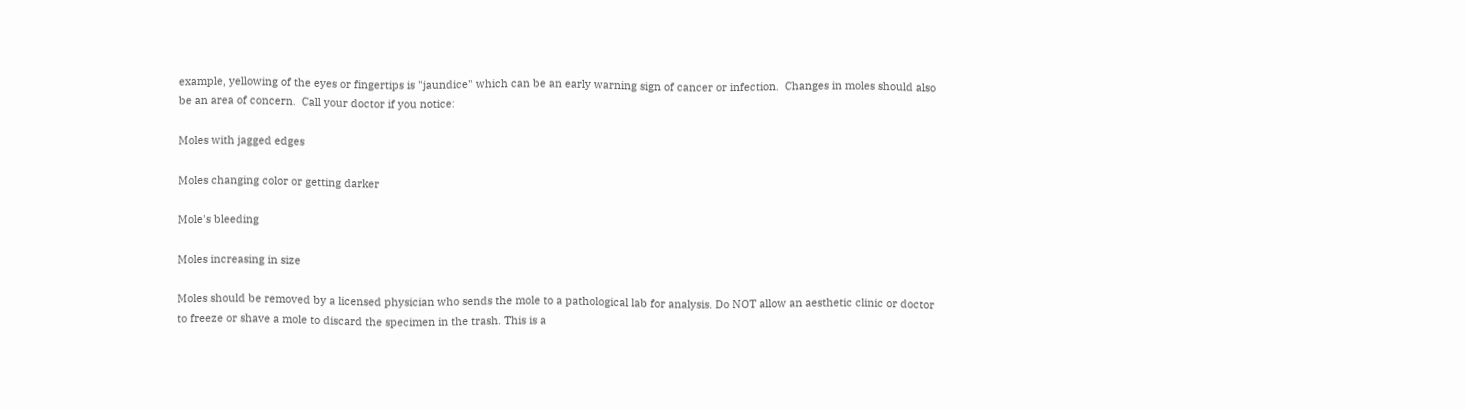example, yellowing of the eyes or fingertips is "jaundice" which can be an early warning sign of cancer or infection.  Changes in moles should also be an area of concern.  Call your doctor if you notice:

Moles with jagged edges

Moles changing color or getting darker

Mole's bleeding

Moles increasing in size

Moles should be removed by a licensed physician who sends the mole to a pathological lab for analysis. Do NOT allow an aesthetic clinic or doctor to freeze or shave a mole to discard the specimen in the trash. This is a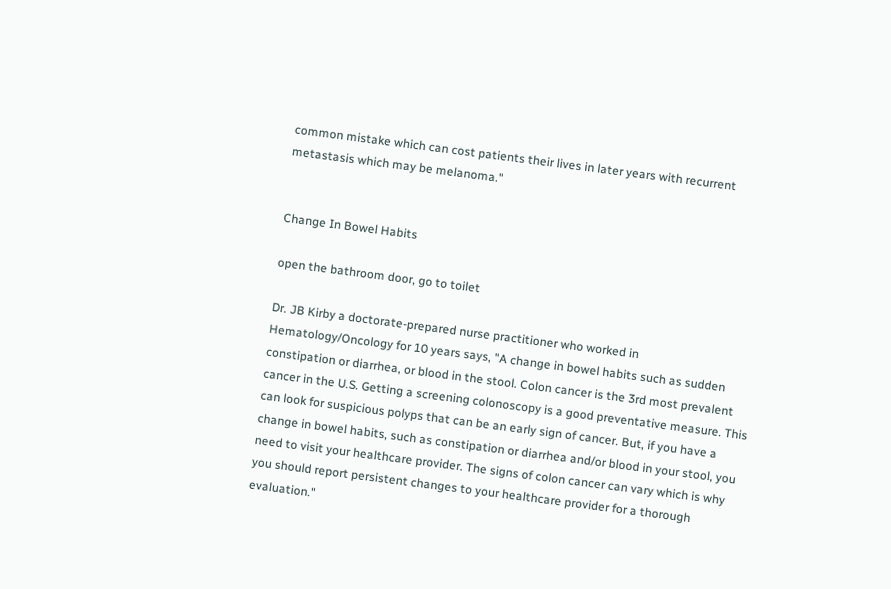common mistake which can cost patients their lives in later years with recurrent metastasis which may be melanoma."


Change In Bowel Habits

open the bathroom door, go to toilet

Dr. JB Kirby a doctorate-prepared nurse practitioner who worked in  Hematology/Oncology for 10 years says, "A change in bowel habits such as sudden constipation or diarrhea, or blood in the stool. Colon cancer is the 3rd most prevalent cancer in the U.S. Getting a screening colonoscopy is a good preventative measure. This can look for suspicious polyps that can be an early sign of cancer. But, if you have a change in bowel habits, such as constipation or diarrhea and/or blood in your stool, you need to visit your healthcare provider. The signs of colon cancer can vary which is why you should report persistent changes to your healthcare provider for a thorough evaluation."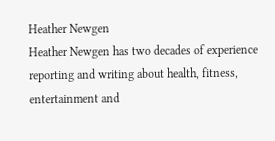Heather Newgen
Heather Newgen has two decades of experience reporting and writing about health, fitness, entertainment and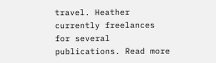travel. Heather currently freelances for several publications. Read more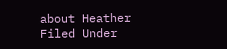about Heather
Filed Under